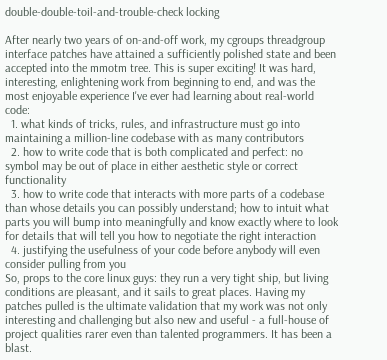double-double-toil-and-trouble-check locking

After nearly two years of on-and-off work, my cgroups threadgroup interface patches have attained a sufficiently polished state and been accepted into the mmotm tree. This is super exciting! It was hard, interesting, enlightening work from beginning to end, and was the most enjoyable experience I've ever had learning about real-world code:
  1. what kinds of tricks, rules, and infrastructure must go into maintaining a million-line codebase with as many contributors
  2. how to write code that is both complicated and perfect: no symbol may be out of place in either aesthetic style or correct functionality
  3. how to write code that interacts with more parts of a codebase than whose details you can possibly understand; how to intuit what parts you will bump into meaningfully and know exactly where to look for details that will tell you how to negotiate the right interaction
  4. justifying the usefulness of your code before anybody will even consider pulling from you
So, props to the core linux guys: they run a very tight ship, but living conditions are pleasant, and it sails to great places. Having my patches pulled is the ultimate validation that my work was not only interesting and challenging but also new and useful - a full-house of project qualities rarer even than talented programmers. It has been a blast.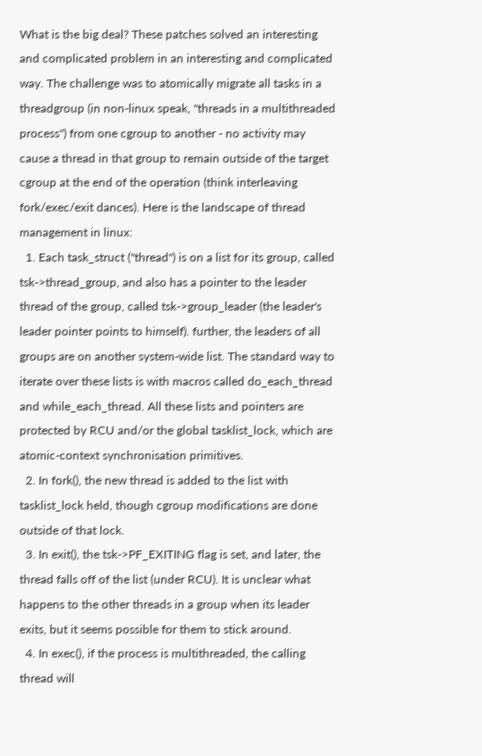What is the big deal? These patches solved an interesting and complicated problem in an interesting and complicated way. The challenge was to atomically migrate all tasks in a threadgroup (in non-linux speak, "threads in a multithreaded process") from one cgroup to another - no activity may cause a thread in that group to remain outside of the target cgroup at the end of the operation (think interleaving fork/exec/exit dances). Here is the landscape of thread management in linux:
  1. Each task_struct ("thread") is on a list for its group, called tsk->thread_group, and also has a pointer to the leader thread of the group, called tsk->group_leader (the leader's leader pointer points to himself). further, the leaders of all groups are on another system-wide list. The standard way to iterate over these lists is with macros called do_each_thread and while_each_thread. All these lists and pointers are protected by RCU and/or the global tasklist_lock, which are atomic-context synchronisation primitives.
  2. In fork(), the new thread is added to the list with tasklist_lock held, though cgroup modifications are done outside of that lock.
  3. In exit(), the tsk->PF_EXITING flag is set, and later, the thread falls off of the list (under RCU). It is unclear what happens to the other threads in a group when its leader exits, but it seems possible for them to stick around.
  4. In exec(), if the process is multithreaded, the calling thread will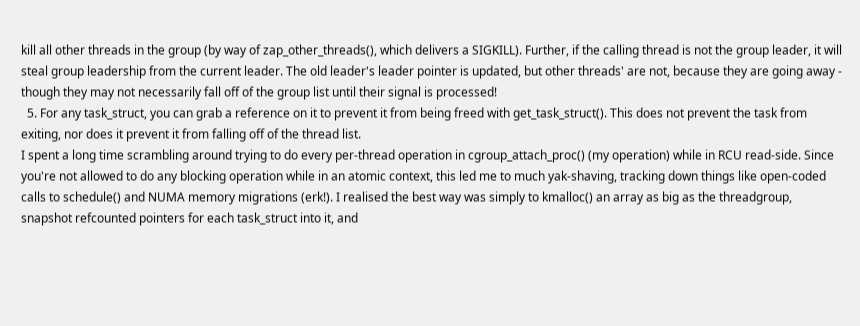kill all other threads in the group (by way of zap_other_threads(), which delivers a SIGKILL). Further, if the calling thread is not the group leader, it will steal group leadership from the current leader. The old leader's leader pointer is updated, but other threads' are not, because they are going away - though they may not necessarily fall off of the group list until their signal is processed!
  5. For any task_struct, you can grab a reference on it to prevent it from being freed with get_task_struct(). This does not prevent the task from exiting, nor does it prevent it from falling off of the thread list.
I spent a long time scrambling around trying to do every per-thread operation in cgroup_attach_proc() (my operation) while in RCU read-side. Since you're not allowed to do any blocking operation while in an atomic context, this led me to much yak-shaving, tracking down things like open-coded calls to schedule() and NUMA memory migrations (erk!). I realised the best way was simply to kmalloc() an array as big as the threadgroup, snapshot refcounted pointers for each task_struct into it, and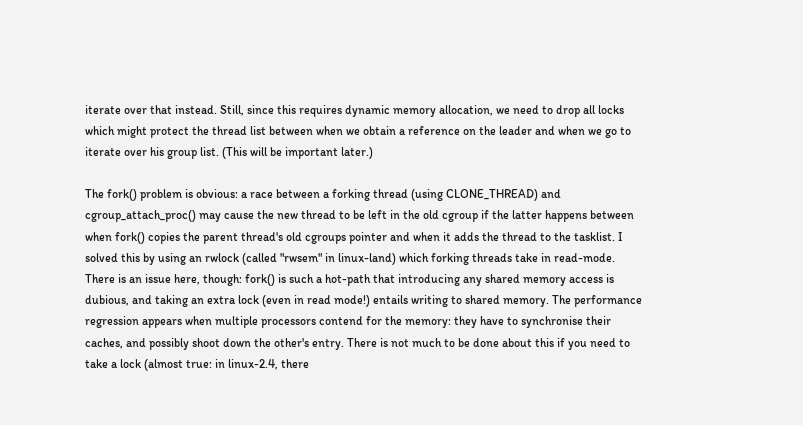iterate over that instead. Still, since this requires dynamic memory allocation, we need to drop all locks which might protect the thread list between when we obtain a reference on the leader and when we go to iterate over his group list. (This will be important later.)

The fork() problem is obvious: a race between a forking thread (using CLONE_THREAD) and cgroup_attach_proc() may cause the new thread to be left in the old cgroup if the latter happens between when fork() copies the parent thread's old cgroups pointer and when it adds the thread to the tasklist. I solved this by using an rwlock (called "rwsem" in linux-land) which forking threads take in read-mode. There is an issue here, though: fork() is such a hot-path that introducing any shared memory access is dubious, and taking an extra lock (even in read mode!) entails writing to shared memory. The performance regression appears when multiple processors contend for the memory: they have to synchronise their caches, and possibly shoot down the other's entry. There is not much to be done about this if you need to take a lock (almost true: in linux-2.4, there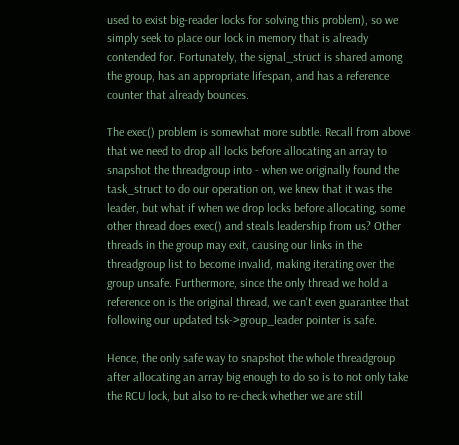used to exist big-reader locks for solving this problem), so we simply seek to place our lock in memory that is already contended for. Fortunately, the signal_struct is shared among the group, has an appropriate lifespan, and has a reference counter that already bounces.

The exec() problem is somewhat more subtle. Recall from above that we need to drop all locks before allocating an array to snapshot the threadgroup into - when we originally found the task_struct to do our operation on, we knew that it was the leader, but what if when we drop locks before allocating, some other thread does exec() and steals leadership from us? Other threads in the group may exit, causing our links in the threadgroup list to become invalid, making iterating over the group unsafe. Furthermore, since the only thread we hold a reference on is the original thread, we can't even guarantee that following our updated tsk->group_leader pointer is safe.

Hence, the only safe way to snapshot the whole threadgroup after allocating an array big enough to do so is to not only take the RCU lock, but also to re-check whether we are still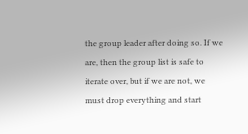the group leader after doing so. If we are, then the group list is safe to iterate over, but if we are not, we must drop everything and start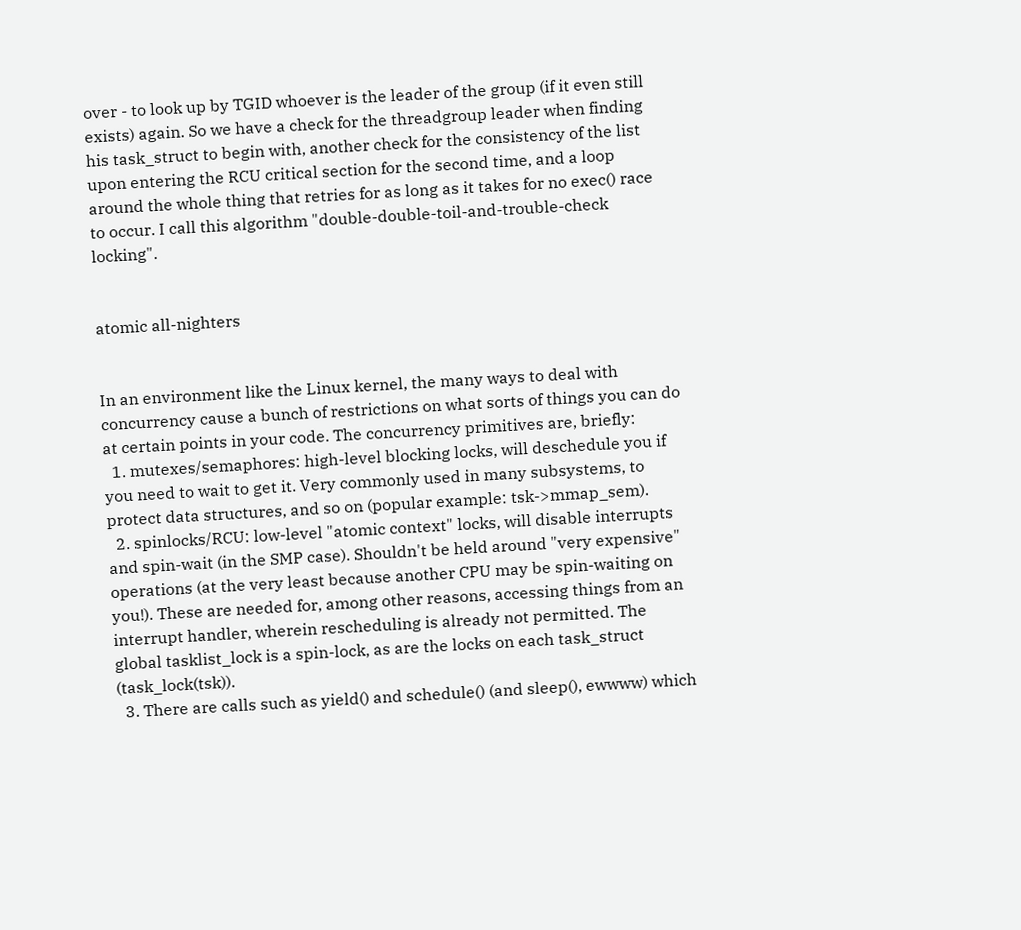over - to look up by TGID whoever is the leader of the group (if it even still exists) again. So we have a check for the threadgroup leader when finding his task_struct to begin with, another check for the consistency of the list upon entering the RCU critical section for the second time, and a loop around the whole thing that retries for as long as it takes for no exec() race to occur. I call this algorithm "double-double-toil-and-trouble-check locking".


atomic all-nighters


In an environment like the Linux kernel, the many ways to deal with concurrency cause a bunch of restrictions on what sorts of things you can do at certain points in your code. The concurrency primitives are, briefly:
  1. mutexes/semaphores: high-level blocking locks, will deschedule you if you need to wait to get it. Very commonly used in many subsystems, to protect data structures, and so on (popular example: tsk->mmap_sem).
  2. spinlocks/RCU: low-level "atomic context" locks, will disable interrupts and spin-wait (in the SMP case). Shouldn't be held around "very expensive" operations (at the very least because another CPU may be spin-waiting on you!). These are needed for, among other reasons, accessing things from an interrupt handler, wherein rescheduling is already not permitted. The global tasklist_lock is a spin-lock, as are the locks on each task_struct (task_lock(tsk)).
  3. There are calls such as yield() and schedule() (and sleep(), ewwww) which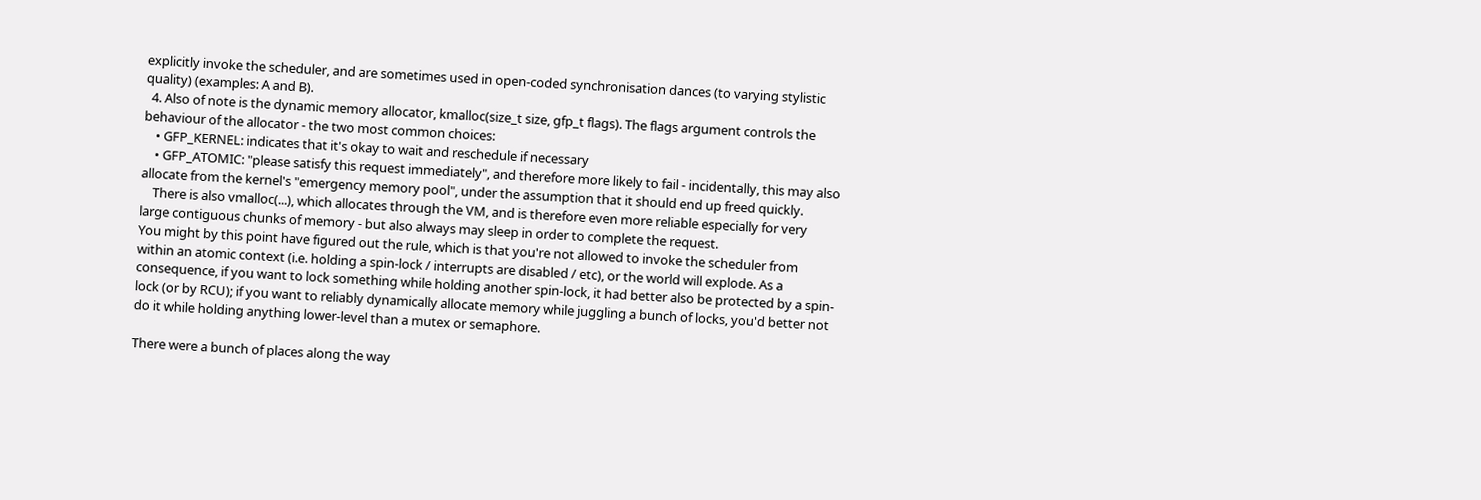explicitly invoke the scheduler, and are sometimes used in open-coded synchronisation dances (to varying stylistic quality) (examples: A and B).
  4. Also of note is the dynamic memory allocator, kmalloc(size_t size, gfp_t flags). The flags argument controls the behaviour of the allocator - the two most common choices:
    • GFP_KERNEL: indicates that it's okay to wait and reschedule if necessary
    • GFP_ATOMIC: "please satisfy this request immediately", and therefore more likely to fail - incidentally, this may also allocate from the kernel's "emergency memory pool", under the assumption that it should end up freed quickly.
    There is also vmalloc(...), which allocates through the VM, and is therefore even more reliable especially for very large contiguous chunks of memory - but also always may sleep in order to complete the request.
You might by this point have figured out the rule, which is that you're not allowed to invoke the scheduler from within an atomic context (i.e. holding a spin-lock / interrupts are disabled / etc), or the world will explode. As a consequence, if you want to lock something while holding another spin-lock, it had better also be protected by a spin-lock (or by RCU); if you want to reliably dynamically allocate memory while juggling a bunch of locks, you'd better not do it while holding anything lower-level than a mutex or semaphore.

There were a bunch of places along the way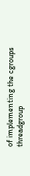of implementing the cgroups threadgroup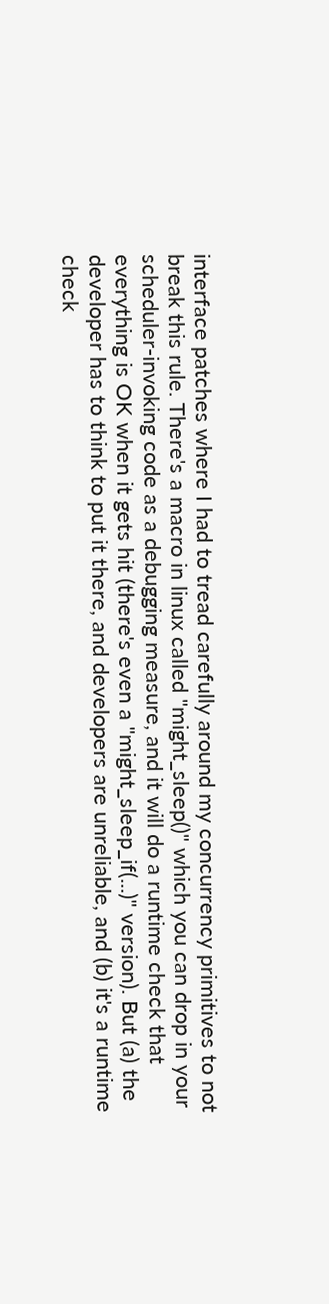interface patches where I had to tread carefully around my concurrency primitives to not break this rule. There's a macro in linux called "might_sleep()" which you can drop in your scheduler-invoking code as a debugging measure, and it will do a runtime check that everything is OK when it gets hit (there's even a "might_sleep_if(...)" version). But (a) the developer has to think to put it there, and developers are unreliable, and (b) it's a runtime check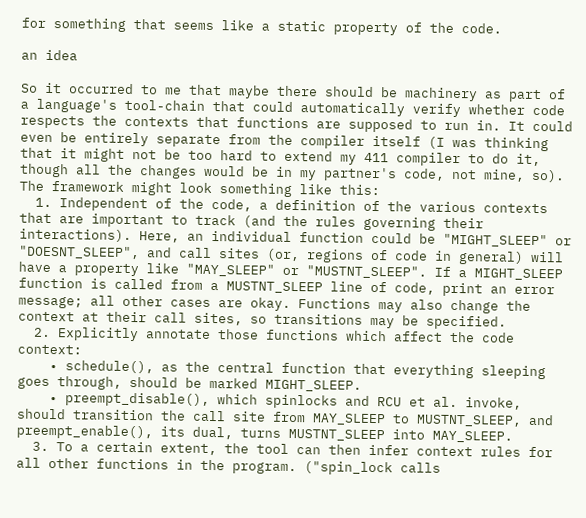for something that seems like a static property of the code.

an idea

So it occurred to me that maybe there should be machinery as part of a language's tool-chain that could automatically verify whether code respects the contexts that functions are supposed to run in. It could even be entirely separate from the compiler itself (I was thinking that it might not be too hard to extend my 411 compiler to do it, though all the changes would be in my partner's code, not mine, so). The framework might look something like this:
  1. Independent of the code, a definition of the various contexts that are important to track (and the rules governing their interactions). Here, an individual function could be "MIGHT_SLEEP" or "DOESNT_SLEEP", and call sites (or, regions of code in general) will have a property like "MAY_SLEEP" or "MUSTNT_SLEEP". If a MIGHT_SLEEP function is called from a MUSTNT_SLEEP line of code, print an error message; all other cases are okay. Functions may also change the context at their call sites, so transitions may be specified.
  2. Explicitly annotate those functions which affect the code context:
    • schedule(), as the central function that everything sleeping goes through, should be marked MIGHT_SLEEP.
    • preempt_disable(), which spinlocks and RCU et al. invoke, should transition the call site from MAY_SLEEP to MUSTNT_SLEEP, and preempt_enable(), its dual, turns MUSTNT_SLEEP into MAY_SLEEP.
  3. To a certain extent, the tool can then infer context rules for all other functions in the program. ("spin_lock calls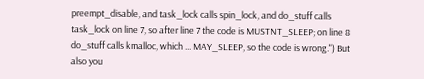preempt_disable, and task_lock calls spin_lock, and do_stuff calls task_lock on line 7, so after line 7 the code is MUSTNT_SLEEP; on line 8 do_stuff calls kmalloc, which ... MAY_SLEEP, so the code is wrong.") But also you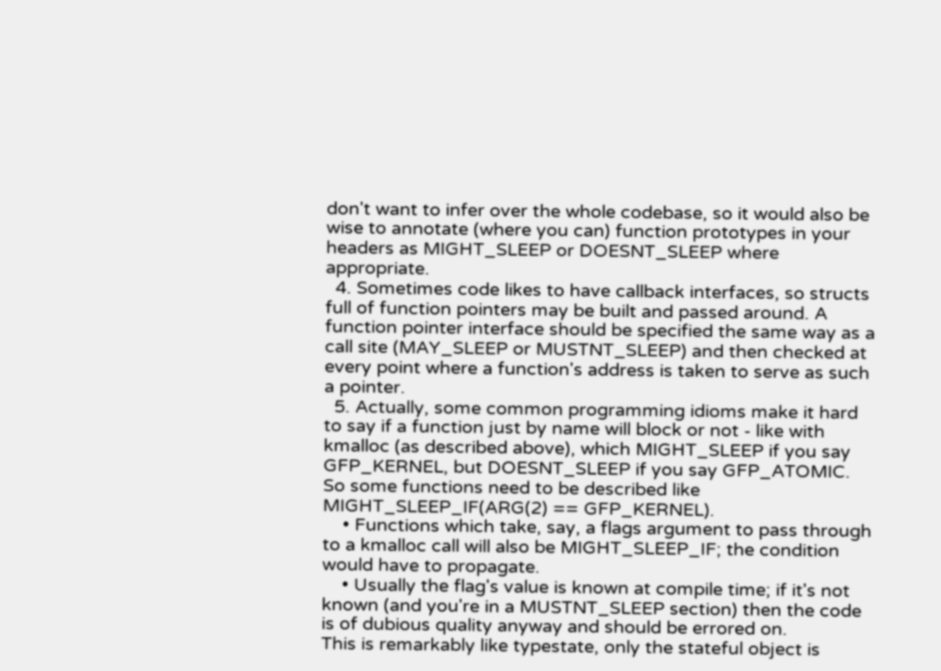don't want to infer over the whole codebase, so it would also be wise to annotate (where you can) function prototypes in your headers as MIGHT_SLEEP or DOESNT_SLEEP where appropriate.
  4. Sometimes code likes to have callback interfaces, so structs full of function pointers may be built and passed around. A function pointer interface should be specified the same way as a call site (MAY_SLEEP or MUSTNT_SLEEP) and then checked at every point where a function's address is taken to serve as such a pointer.
  5. Actually, some common programming idioms make it hard to say if a function just by name will block or not - like with kmalloc (as described above), which MIGHT_SLEEP if you say GFP_KERNEL, but DOESNT_SLEEP if you say GFP_ATOMIC. So some functions need to be described like MIGHT_SLEEP_IF(ARG(2) == GFP_KERNEL).
    • Functions which take, say, a flags argument to pass through to a kmalloc call will also be MIGHT_SLEEP_IF; the condition would have to propagate.
    • Usually the flag's value is known at compile time; if it's not known (and you're in a MUSTNT_SLEEP section) then the code is of dubious quality anyway and should be errored on.
This is remarkably like typestate, only the stateful object is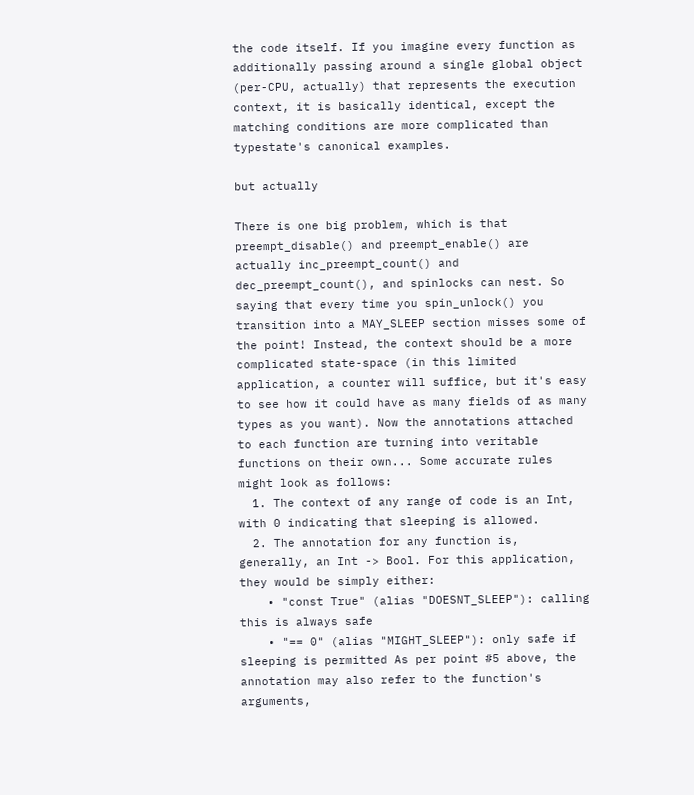the code itself. If you imagine every function as additionally passing around a single global object (per-CPU, actually) that represents the execution context, it is basically identical, except the matching conditions are more complicated than typestate's canonical examples.

but actually

There is one big problem, which is that preempt_disable() and preempt_enable() are actually inc_preempt_count() and dec_preempt_count(), and spinlocks can nest. So saying that every time you spin_unlock() you transition into a MAY_SLEEP section misses some of the point! Instead, the context should be a more complicated state-space (in this limited application, a counter will suffice, but it's easy to see how it could have as many fields of as many types as you want). Now the annotations attached to each function are turning into veritable functions on their own... Some accurate rules might look as follows:
  1. The context of any range of code is an Int, with 0 indicating that sleeping is allowed.
  2. The annotation for any function is, generally, an Int -> Bool. For this application, they would be simply either:
    • "const True" (alias "DOESNT_SLEEP"): calling this is always safe
    • "== 0" (alias "MIGHT_SLEEP"): only safe if sleeping is permitted As per point #5 above, the annotation may also refer to the function's arguments,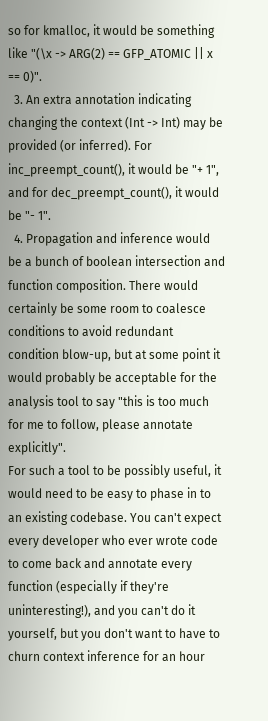so for kmalloc, it would be something like "(\x -> ARG(2) == GFP_ATOMIC || x == 0)".
  3. An extra annotation indicating changing the context (Int -> Int) may be provided (or inferred). For inc_preempt_count(), it would be "+ 1", and for dec_preempt_count(), it would be "- 1".
  4. Propagation and inference would be a bunch of boolean intersection and function composition. There would certainly be some room to coalesce conditions to avoid redundant condition blow-up, but at some point it would probably be acceptable for the analysis tool to say "this is too much for me to follow, please annotate explicitly".
For such a tool to be possibly useful, it would need to be easy to phase in to an existing codebase. You can't expect every developer who ever wrote code to come back and annotate every function (especially if they're uninteresting!), and you can't do it yourself, but you don't want to have to churn context inference for an hour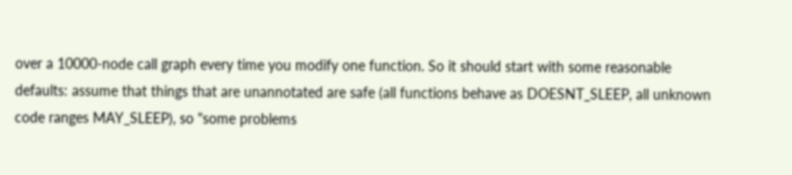over a 10000-node call graph every time you modify one function. So it should start with some reasonable defaults: assume that things that are unannotated are safe (all functions behave as DOESNT_SLEEP, all unknown code ranges MAY_SLEEP), so "some problems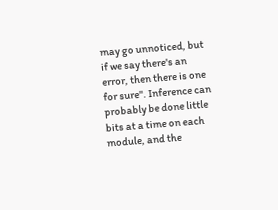may go unnoticed, but if we say there's an error, then there is one for sure". Inference can probably be done little bits at a time on each module, and the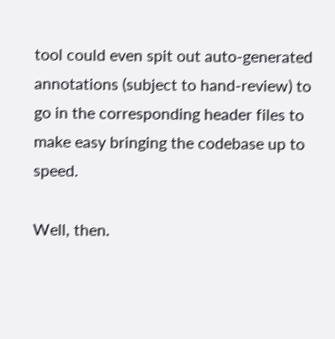tool could even spit out auto-generated annotations (subject to hand-review) to go in the corresponding header files to make easy bringing the codebase up to speed.

Well, then.